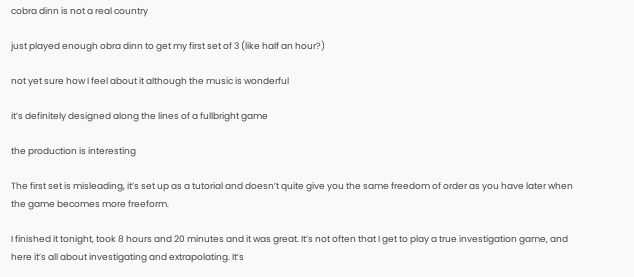cobra dinn is not a real country

just played enough obra dinn to get my first set of 3 (like half an hour?)

not yet sure how I feel about it although the music is wonderful

it’s definitely designed along the lines of a fullbright game

the production is interesting

The first set is misleading, it’s set up as a tutorial and doesn’t quite give you the same freedom of order as you have later when the game becomes more freeform.

I finished it tonight, took 8 hours and 20 minutes and it was great. It’s not often that I get to play a true investigation game, and here it’s all about investigating and extrapolating. It’s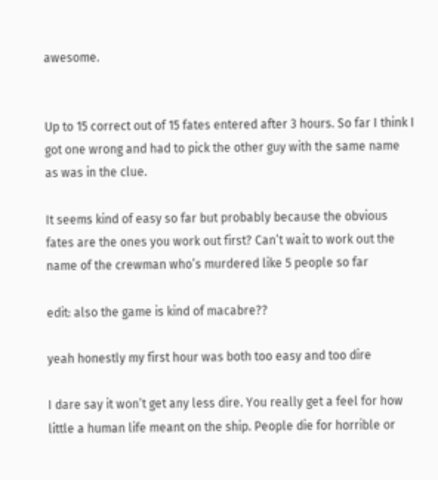awesome.


Up to 15 correct out of 15 fates entered after 3 hours. So far I think I got one wrong and had to pick the other guy with the same name as was in the clue.

It seems kind of easy so far but probably because the obvious fates are the ones you work out first? Can’t wait to work out the name of the crewman who’s murdered like 5 people so far

edit: also the game is kind of macabre??

yeah honestly my first hour was both too easy and too dire

I dare say it won’t get any less dire. You really get a feel for how little a human life meant on the ship. People die for horrible or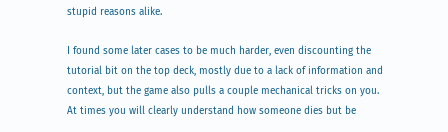stupid reasons alike.

I found some later cases to be much harder, even discounting the tutorial bit on the top deck, mostly due to a lack of information and context, but the game also pulls a couple mechanical tricks on you. At times you will clearly understand how someone dies but be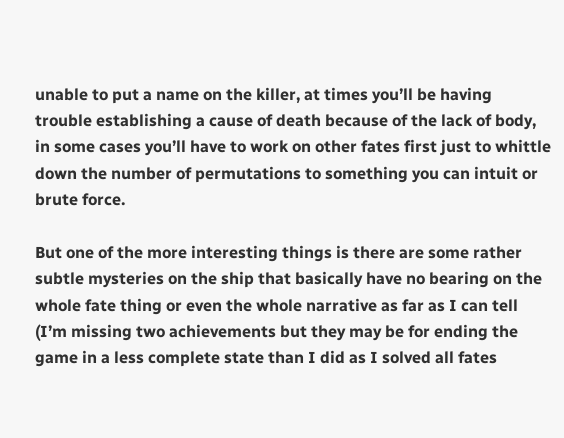unable to put a name on the killer, at times you’ll be having trouble establishing a cause of death because of the lack of body, in some cases you’ll have to work on other fates first just to whittle down the number of permutations to something you can intuit or brute force.

But one of the more interesting things is there are some rather subtle mysteries on the ship that basically have no bearing on the whole fate thing or even the whole narrative as far as I can tell (I’m missing two achievements but they may be for ending the game in a less complete state than I did as I solved all fates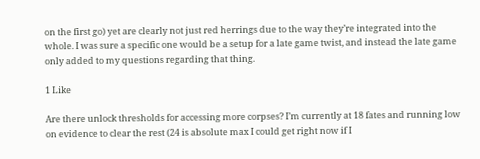on the first go) yet are clearly not just red herrings due to the way they’re integrated into the whole. I was sure a specific one would be a setup for a late game twist, and instead the late game only added to my questions regarding that thing.

1 Like

Are there unlock thresholds for accessing more corpses? I’m currently at 18 fates and running low on evidence to clear the rest (24 is absolute max I could get right now if I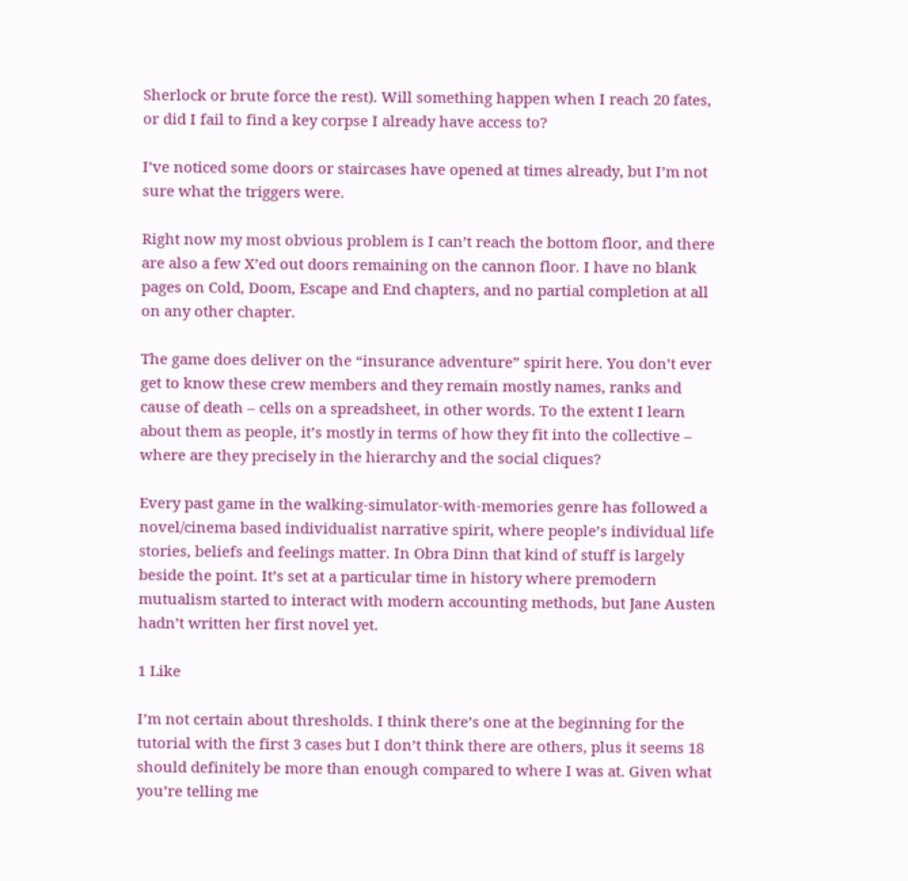Sherlock or brute force the rest). Will something happen when I reach 20 fates, or did I fail to find a key corpse I already have access to?

I’ve noticed some doors or staircases have opened at times already, but I’m not sure what the triggers were.

Right now my most obvious problem is I can’t reach the bottom floor, and there are also a few X’ed out doors remaining on the cannon floor. I have no blank pages on Cold, Doom, Escape and End chapters, and no partial completion at all on any other chapter.

The game does deliver on the “insurance adventure” spirit here. You don’t ever get to know these crew members and they remain mostly names, ranks and cause of death – cells on a spreadsheet, in other words. To the extent I learn about them as people, it’s mostly in terms of how they fit into the collective – where are they precisely in the hierarchy and the social cliques?

Every past game in the walking-simulator-with-memories genre has followed a novel/cinema based individualist narrative spirit, where people’s individual life stories, beliefs and feelings matter. In Obra Dinn that kind of stuff is largely beside the point. It’s set at a particular time in history where premodern mutualism started to interact with modern accounting methods, but Jane Austen hadn’t written her first novel yet.

1 Like

I’m not certain about thresholds. I think there’s one at the beginning for the tutorial with the first 3 cases but I don’t think there are others, plus it seems 18 should definitely be more than enough compared to where I was at. Given what you’re telling me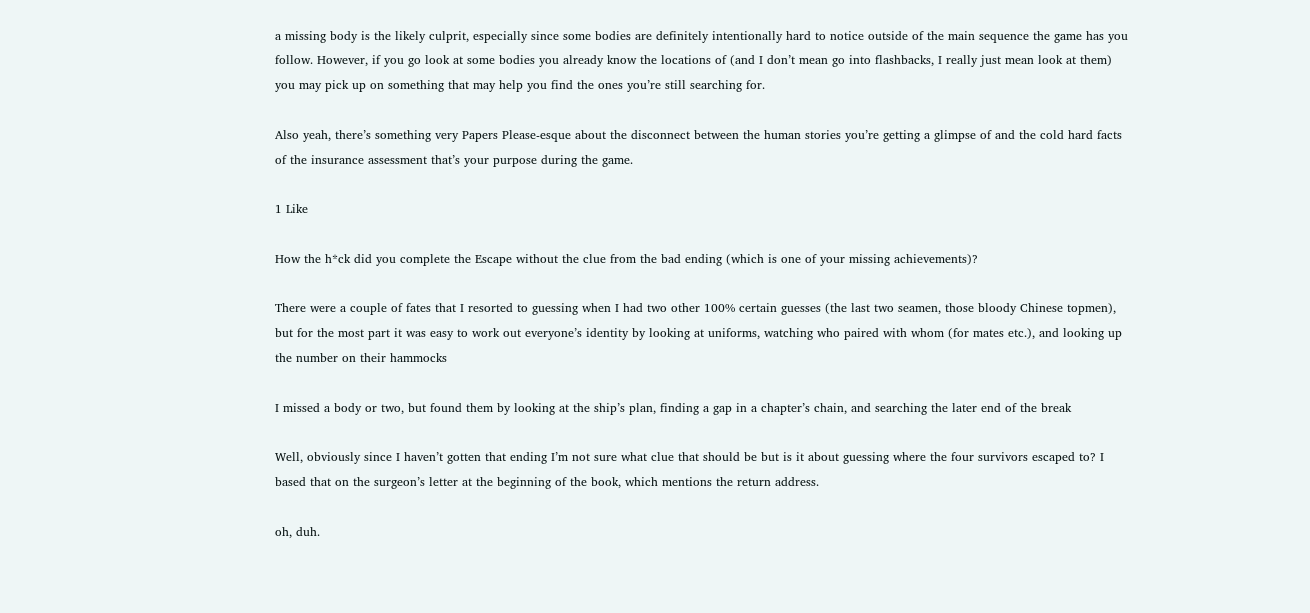a missing body is the likely culprit, especially since some bodies are definitely intentionally hard to notice outside of the main sequence the game has you follow. However, if you go look at some bodies you already know the locations of (and I don’t mean go into flashbacks, I really just mean look at them) you may pick up on something that may help you find the ones you’re still searching for.

Also yeah, there’s something very Papers Please-esque about the disconnect between the human stories you’re getting a glimpse of and the cold hard facts of the insurance assessment that’s your purpose during the game.

1 Like

How the h*ck did you complete the Escape without the clue from the bad ending (which is one of your missing achievements)?

There were a couple of fates that I resorted to guessing when I had two other 100% certain guesses (the last two seamen, those bloody Chinese topmen), but for the most part it was easy to work out everyone’s identity by looking at uniforms, watching who paired with whom (for mates etc.), and looking up the number on their hammocks

I missed a body or two, but found them by looking at the ship’s plan, finding a gap in a chapter’s chain, and searching the later end of the break

Well, obviously since I haven’t gotten that ending I’m not sure what clue that should be but is it about guessing where the four survivors escaped to? I based that on the surgeon’s letter at the beginning of the book, which mentions the return address.

oh, duh.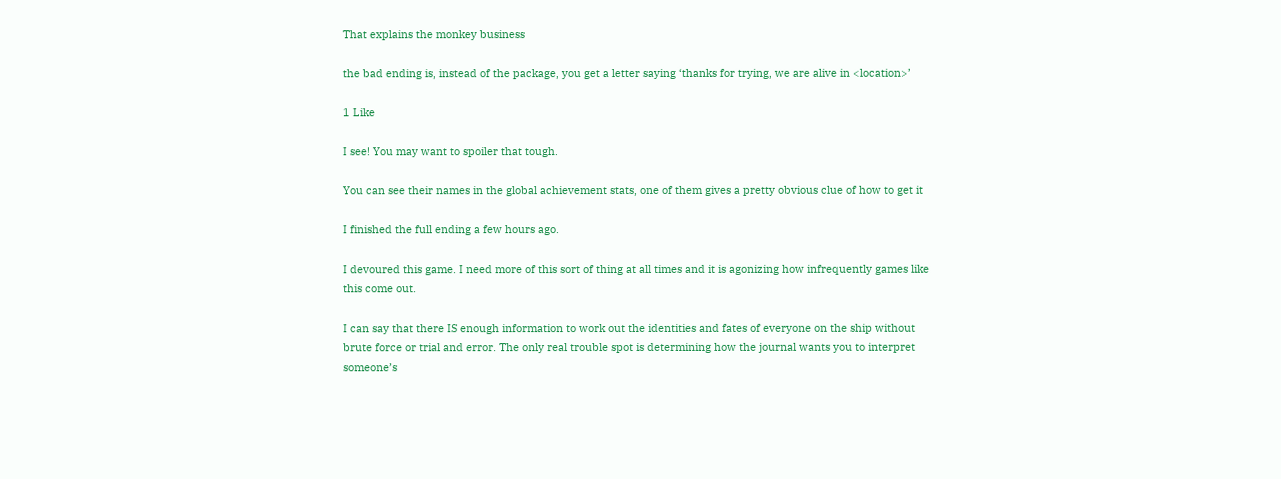That explains the monkey business

the bad ending is, instead of the package, you get a letter saying ‘thanks for trying, we are alive in <location>’

1 Like

I see! You may want to spoiler that tough.

You can see their names in the global achievement stats, one of them gives a pretty obvious clue of how to get it

I finished the full ending a few hours ago.

I devoured this game. I need more of this sort of thing at all times and it is agonizing how infrequently games like this come out.

I can say that there IS enough information to work out the identities and fates of everyone on the ship without brute force or trial and error. The only real trouble spot is determining how the journal wants you to interpret someone’s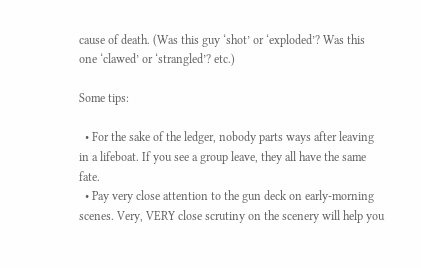cause of death. (Was this guy ‘shot’ or ‘exploded’? Was this one ‘clawed’ or ‘strangled’? etc.)

Some tips:

  • For the sake of the ledger, nobody parts ways after leaving in a lifeboat. If you see a group leave, they all have the same fate.
  • Pay very close attention to the gun deck on early-morning scenes. Very, VERY close scrutiny on the scenery will help you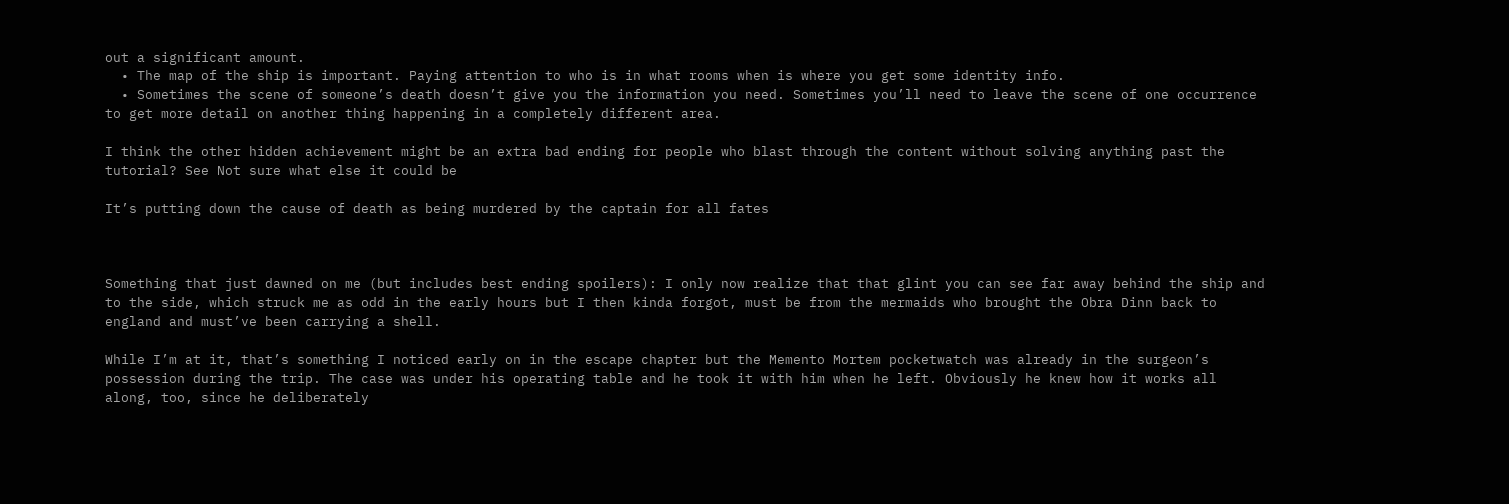out a significant amount.
  • The map of the ship is important. Paying attention to who is in what rooms when is where you get some identity info.
  • Sometimes the scene of someone’s death doesn’t give you the information you need. Sometimes you’ll need to leave the scene of one occurrence to get more detail on another thing happening in a completely different area.

I think the other hidden achievement might be an extra bad ending for people who blast through the content without solving anything past the tutorial? See Not sure what else it could be

It’s putting down the cause of death as being murdered by the captain for all fates



Something that just dawned on me (but includes best ending spoilers): I only now realize that that glint you can see far away behind the ship and to the side, which struck me as odd in the early hours but I then kinda forgot, must be from the mermaids who brought the Obra Dinn back to england and must’ve been carrying a shell.

While I’m at it, that’s something I noticed early on in the escape chapter but the Memento Mortem pocketwatch was already in the surgeon’s possession during the trip. The case was under his operating table and he took it with him when he left. Obviously he knew how it works all along, too, since he deliberately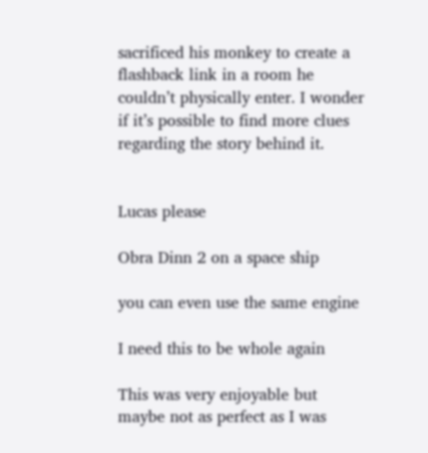sacrificed his monkey to create a flashback link in a room he couldn’t physically enter. I wonder if it’s possible to find more clues regarding the story behind it.


Lucas please

Obra Dinn 2 on a space ship

you can even use the same engine

I need this to be whole again

This was very enjoyable but maybe not as perfect as I was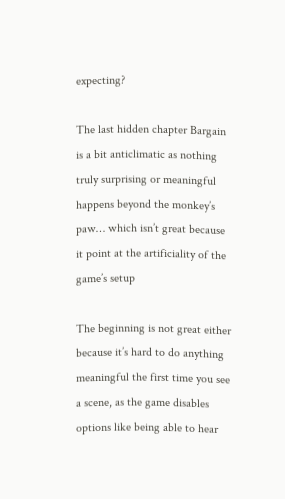expecting?

The last hidden chapter Bargain is a bit anticlimatic as nothing truly surprising or meaningful happens beyond the monkey’s paw… which isn’t great because it point at the artificiality of the game’s setup

The beginning is not great either because it’s hard to do anything meaningful the first time you see a scene, as the game disables options like being able to hear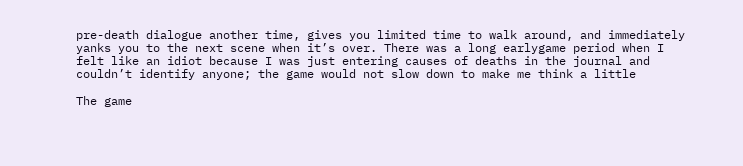pre-death dialogue another time, gives you limited time to walk around, and immediately yanks you to the next scene when it’s over. There was a long earlygame period when I felt like an idiot because I was just entering causes of deaths in the journal and couldn’t identify anyone; the game would not slow down to make me think a little

The game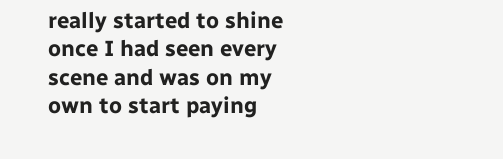really started to shine once I had seen every scene and was on my own to start paying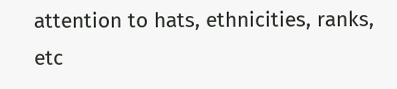attention to hats, ethnicities, ranks, etc